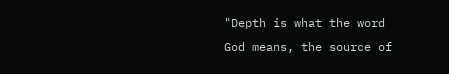"Depth is what the word God means, the source of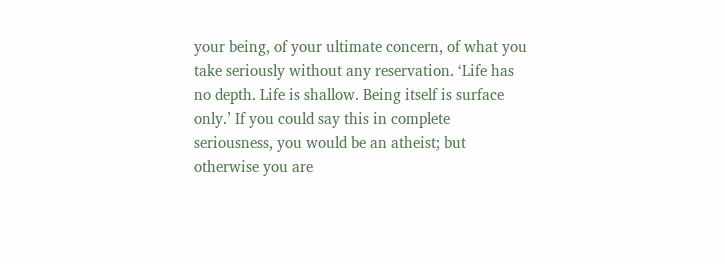your being, of your ultimate concern, of what you take seriously without any reservation. ‘Life has no depth. Life is shallow. Being itself is surface only.’ If you could say this in complete seriousness, you would be an atheist; but otherwise you are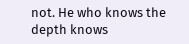not. He who knows the depth knows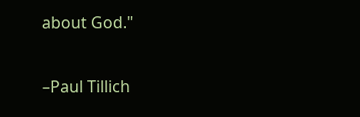about God."

–Paul Tillich